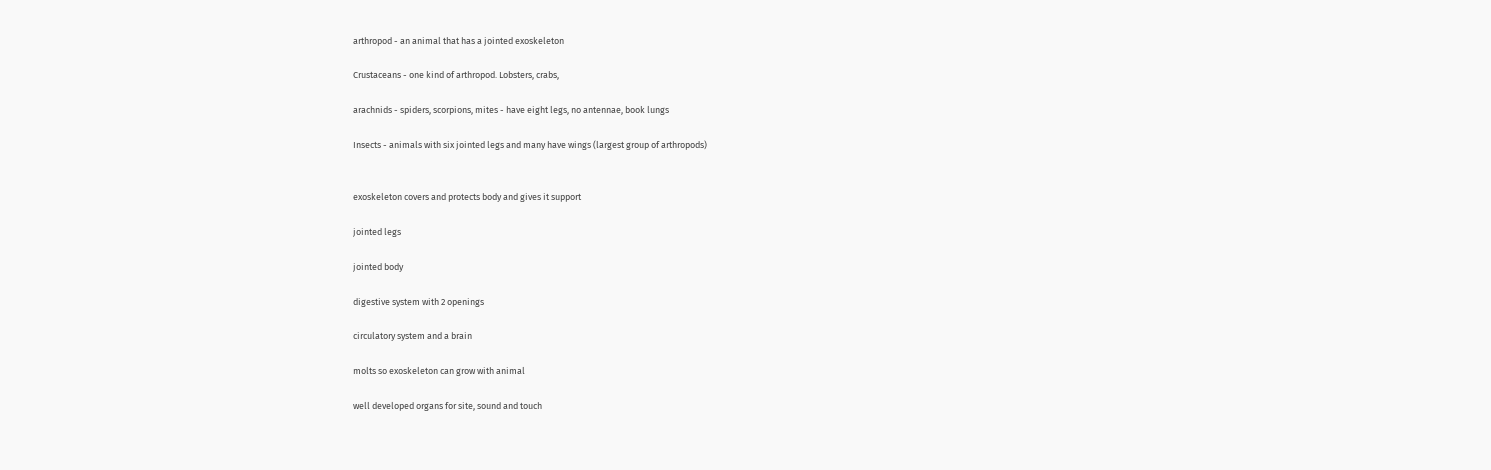arthropod - an animal that has a jointed exoskeleton

Crustaceans - one kind of arthropod. Lobsters, crabs,

arachnids - spiders, scorpions, mites - have eight legs, no antennae, book lungs

Insects - animals with six jointed legs and many have wings (largest group of arthropods)


exoskeleton covers and protects body and gives it support

jointed legs

jointed body

digestive system with 2 openings

circulatory system and a brain

molts so exoskeleton can grow with animal

well developed organs for site, sound and touch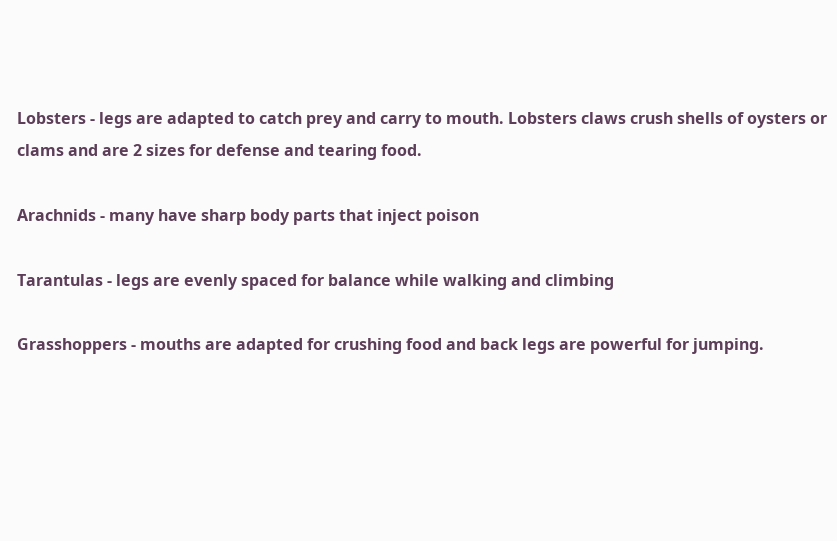Lobsters - legs are adapted to catch prey and carry to mouth. Lobsters claws crush shells of oysters or clams and are 2 sizes for defense and tearing food.

Arachnids - many have sharp body parts that inject poison

Tarantulas - legs are evenly spaced for balance while walking and climbing

Grasshoppers - mouths are adapted for crushing food and back legs are powerful for jumping.